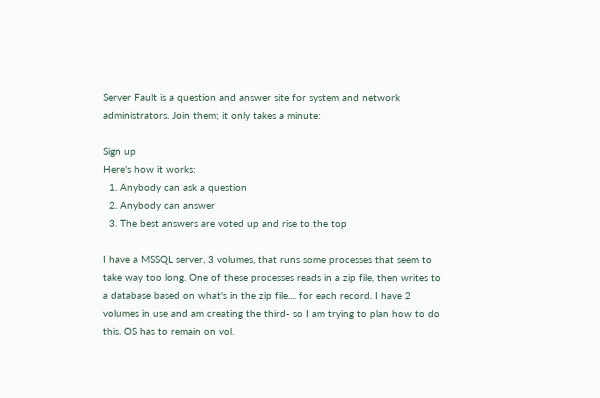Server Fault is a question and answer site for system and network administrators. Join them; it only takes a minute:

Sign up
Here's how it works:
  1. Anybody can ask a question
  2. Anybody can answer
  3. The best answers are voted up and rise to the top

I have a MSSQL server, 3 volumes, that runs some processes that seem to take way too long. One of these processes reads in a zip file, then writes to a database based on what's in the zip file.... for each record. I have 2 volumes in use and am creating the third- so I am trying to plan how to do this. OS has to remain on vol.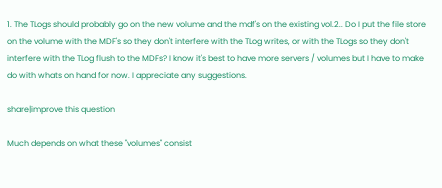1. The TLogs should probably go on the new volume and the mdf's on the existing vol.2.. Do I put the file store on the volume with the MDF's so they don't interfere with the TLog writes, or with the TLogs so they don't interfere with the TLog flush to the MDFs? I know it's best to have more servers / volumes but I have to make do with whats on hand for now. I appreciate any suggestions.

share|improve this question

Much depends on what these "volumes" consist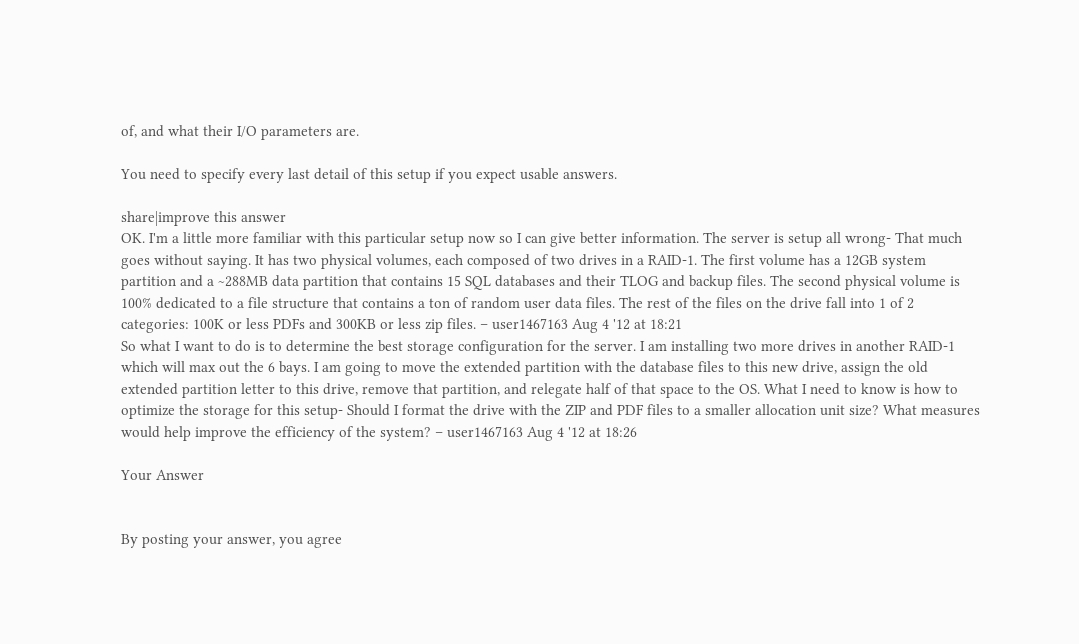of, and what their I/O parameters are.

You need to specify every last detail of this setup if you expect usable answers.

share|improve this answer
OK. I'm a little more familiar with this particular setup now so I can give better information. The server is setup all wrong- That much goes without saying. It has two physical volumes, each composed of two drives in a RAID-1. The first volume has a 12GB system partition and a ~288MB data partition that contains 15 SQL databases and their TLOG and backup files. The second physical volume is 100% dedicated to a file structure that contains a ton of random user data files. The rest of the files on the drive fall into 1 of 2 categories: 100K or less PDFs and 300KB or less zip files. – user1467163 Aug 4 '12 at 18:21
So what I want to do is to determine the best storage configuration for the server. I am installing two more drives in another RAID-1 which will max out the 6 bays. I am going to move the extended partition with the database files to this new drive, assign the old extended partition letter to this drive, remove that partition, and relegate half of that space to the OS. What I need to know is how to optimize the storage for this setup- Should I format the drive with the ZIP and PDF files to a smaller allocation unit size? What measures would help improve the efficiency of the system? – user1467163 Aug 4 '12 at 18:26

Your Answer


By posting your answer, you agree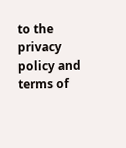to the privacy policy and terms of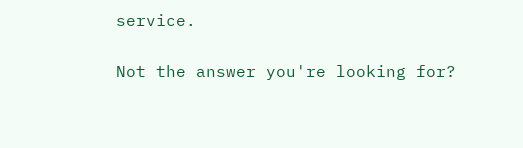service.

Not the answer you're looking for?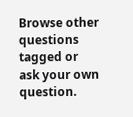Browse other questions tagged or ask your own question.